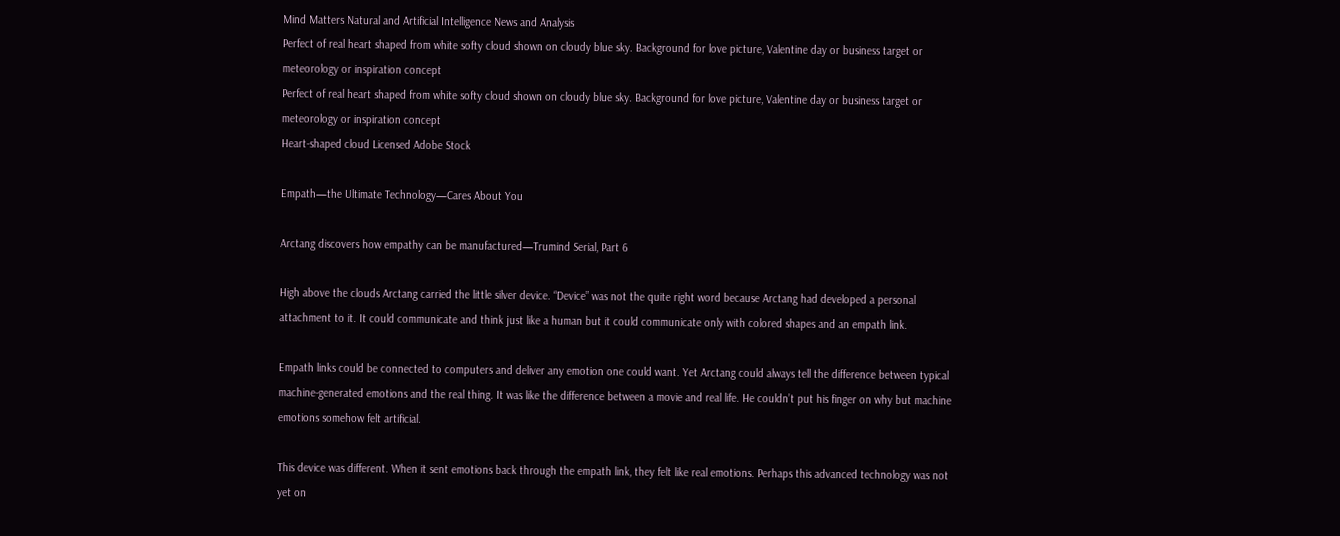Mind Matters Natural and Artificial Intelligence News and Analysis
Perfect of real heart shaped from white softy cloud shown on cloudy blue sky. Background for love picture, Valentine day or business target or meteorology or inspiration concept
Perfect of real heart shaped from white softy cloud shown on cloudy blue sky. Background for love picture, Valentine day or business target or meteorology or inspiration concept
Heart-shaped cloud Licensed Adobe Stock

Empath—the Ultimate Technology—Cares About You

Arctang discovers how empathy can be manufactured—Trumind Serial, Part 6

High above the clouds Arctang carried the little silver device. “Device” was not the quite right word because Arctang had developed a personal attachment to it. It could communicate and think just like a human but it could communicate only with colored shapes and an empath link.

Empath links could be connected to computers and deliver any emotion one could want. Yet Arctang could always tell the difference between typical machine-generated emotions and the real thing. It was like the difference between a movie and real life. He couldn’t put his finger on why but machine emotions somehow felt artificial.

This device was different. When it sent emotions back through the empath link, they felt like real emotions. Perhaps this advanced technology was not yet on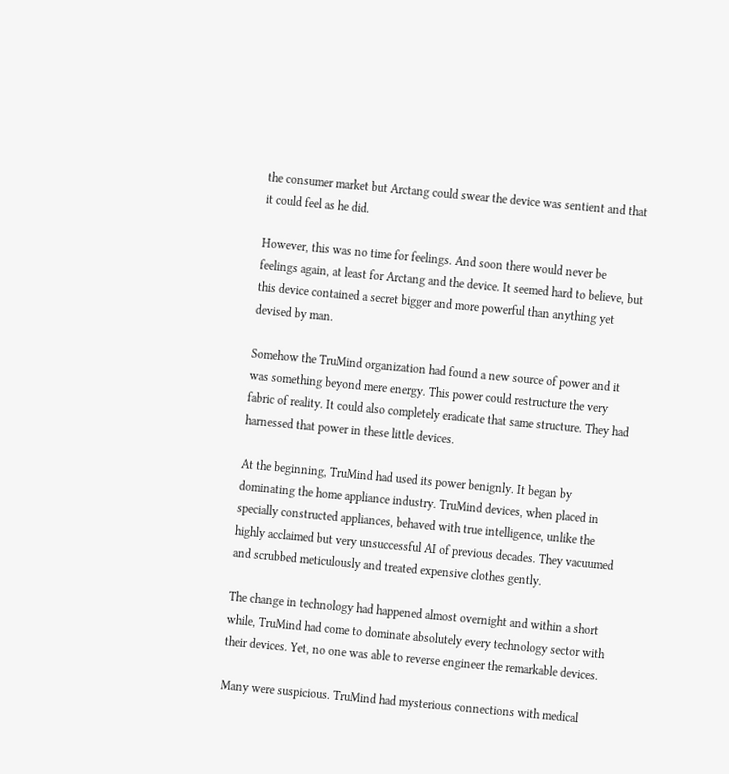the consumer market but Arctang could swear the device was sentient and that it could feel as he did.

However, this was no time for feelings. And soon there would never be feelings again, at least for Arctang and the device. It seemed hard to believe, but this device contained a secret bigger and more powerful than anything yet devised by man.

Somehow the TruMind organization had found a new source of power and it was something beyond mere energy. This power could restructure the very fabric of reality. It could also completely eradicate that same structure. They had harnessed that power in these little devices.

At the beginning, TruMind had used its power benignly. It began by dominating the home appliance industry. TruMind devices, when placed in specially constructed appliances, behaved with true intelligence, unlike the highly acclaimed but very unsuccessful AI of previous decades. They vacuumed and scrubbed meticulously and treated expensive clothes gently.

The change in technology had happened almost overnight and within a short while, TruMind had come to dominate absolutely every technology sector with their devices. Yet, no one was able to reverse engineer the remarkable devices.

Many were suspicious. TruMind had mysterious connections with medical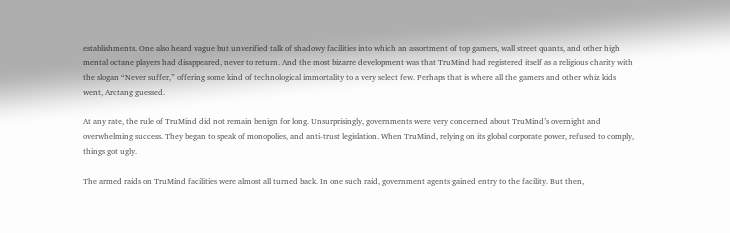establishments. One also heard vague but unverified talk of shadowy facilities into which an assortment of top gamers, wall street quants, and other high mental octane players had disappeared, never to return. And the most bizarre development was that TruMind had registered itself as a religious charity with the slogan “Never suffer,” offering some kind of technological immortality to a very select few. Perhaps that is where all the gamers and other whiz kids went, Arctang guessed.

At any rate, the rule of TruMind did not remain benign for long. Unsurprisingly, governments were very concerned about TruMind’s overnight and overwhelming success. They began to speak of monopolies, and anti-trust legislation. When TruMind, relying on its global corporate power, refused to comply, things got ugly.

The armed raids on TruMind facilities were almost all turned back. In one such raid, government agents gained entry to the facility. But then,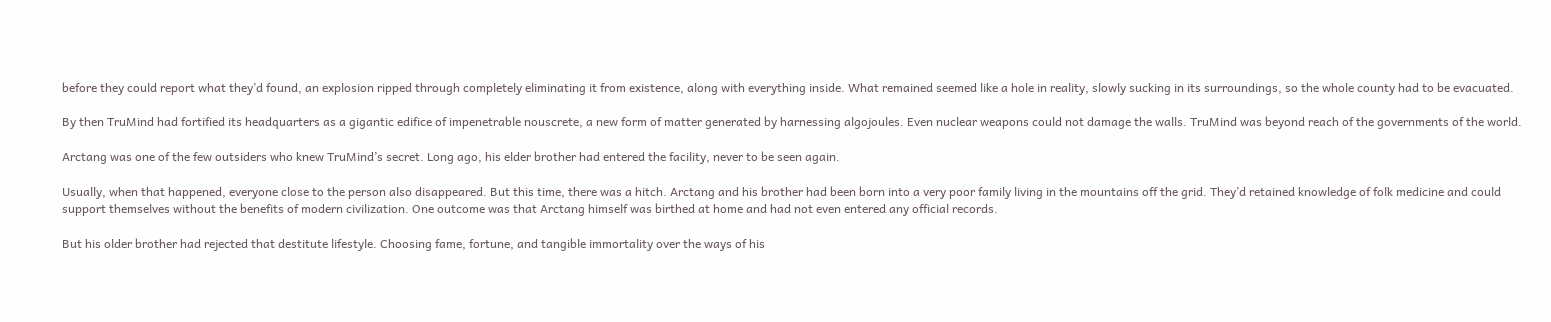before they could report what they’d found, an explosion ripped through completely eliminating it from existence, along with everything inside. What remained seemed like a hole in reality, slowly sucking in its surroundings, so the whole county had to be evacuated.

By then TruMind had fortified its headquarters as a gigantic edifice of impenetrable nouscrete, a new form of matter generated by harnessing algojoules. Even nuclear weapons could not damage the walls. TruMind was beyond reach of the governments of the world.

Arctang was one of the few outsiders who knew TruMind’s secret. Long ago, his elder brother had entered the facility, never to be seen again.

Usually, when that happened, everyone close to the person also disappeared. But this time, there was a hitch. Arctang and his brother had been born into a very poor family living in the mountains off the grid. They’d retained knowledge of folk medicine and could support themselves without the benefits of modern civilization. One outcome was that Arctang himself was birthed at home and had not even entered any official records.

But his older brother had rejected that destitute lifestyle. Choosing fame, fortune, and tangible immortality over the ways of his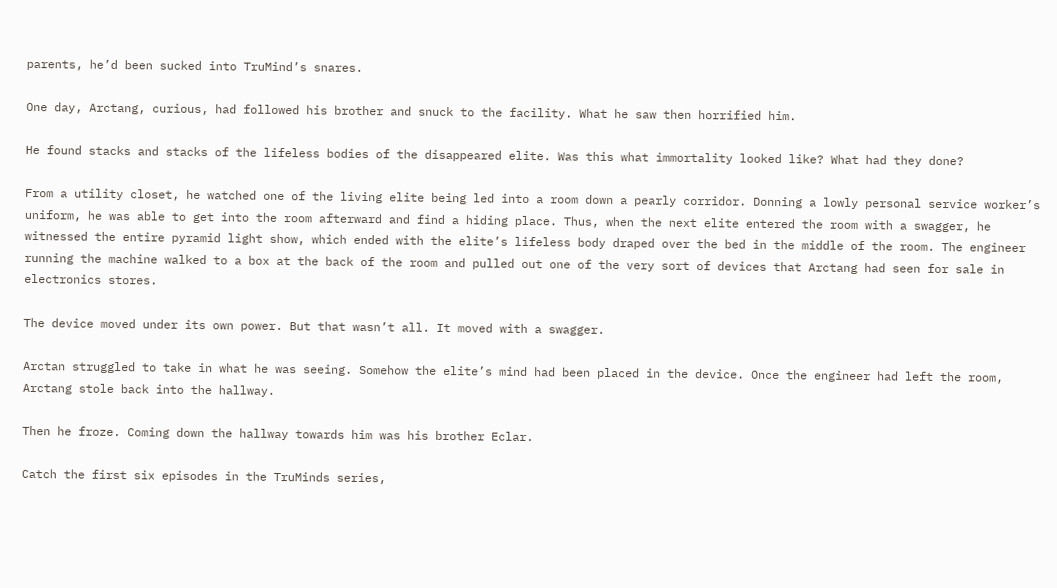parents, he’d been sucked into TruMind’s snares.

One day, Arctang, curious, had followed his brother and snuck to the facility. What he saw then horrified him.

He found stacks and stacks of the lifeless bodies of the disappeared elite. Was this what immortality looked like? What had they done?

From a utility closet, he watched one of the living elite being led into a room down a pearly corridor. Donning a lowly personal service worker’s uniform, he was able to get into the room afterward and find a hiding place. Thus, when the next elite entered the room with a swagger, he witnessed the entire pyramid light show, which ended with the elite’s lifeless body draped over the bed in the middle of the room. The engineer running the machine walked to a box at the back of the room and pulled out one of the very sort of devices that Arctang had seen for sale in electronics stores.

The device moved under its own power. But that wasn’t all. It moved with a swagger.

Arctan struggled to take in what he was seeing. Somehow the elite’s mind had been placed in the device. Once the engineer had left the room, Arctang stole back into the hallway.

Then he froze. Coming down the hallway towards him was his brother Eclar.

Catch the first six episodes in the TruMinds series,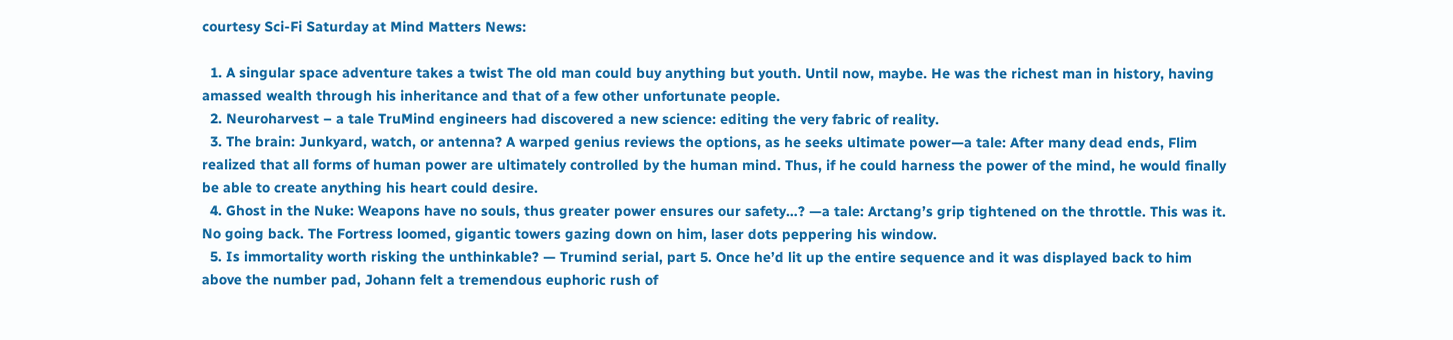courtesy Sci-Fi Saturday at Mind Matters News:

  1. A singular space adventure takes a twist The old man could buy anything but youth. Until now, maybe. He was the richest man in history, having amassed wealth through his inheritance and that of a few other unfortunate people.
  2. Neuroharvest – a tale TruMind engineers had discovered a new science: editing the very fabric of reality.
  3. The brain: Junkyard, watch, or antenna? A warped genius reviews the options, as he seeks ultimate power—a tale: After many dead ends, Flim realized that all forms of human power are ultimately controlled by the human mind. Thus, if he could harness the power of the mind, he would finally be able to create anything his heart could desire.
  4. Ghost in the Nuke: Weapons have no souls, thus greater power ensures our safety…? —a tale: Arctang’s grip tightened on the throttle. This was it. No going back. The Fortress loomed, gigantic towers gazing down on him, laser dots peppering his window.
  5. Is immortality worth risking the unthinkable? — Trumind serial, part 5. Once he’d lit up the entire sequence and it was displayed back to him above the number pad, Johann felt a tremendous euphoric rush of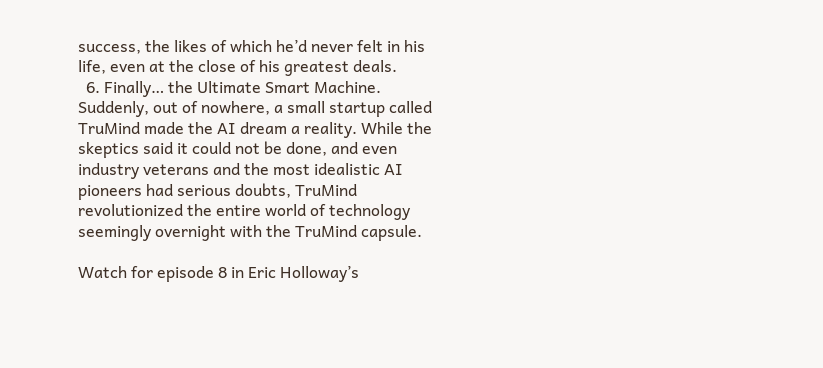success, the likes of which he’d never felt in his life, even at the close of his greatest deals.
  6. Finally… the Ultimate Smart Machine. Suddenly, out of nowhere, a small startup called TruMind made the AI dream a reality. While the skeptics said it could not be done, and even industry veterans and the most idealistic AI pioneers had serious doubts, TruMind revolutionized the entire world of technology seemingly overnight with the TruMind capsule.

Watch for episode 8 in Eric Holloway’s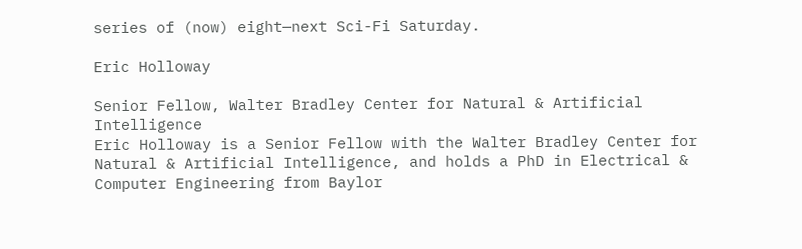series of (now) eight—next Sci-Fi Saturday.

Eric Holloway

Senior Fellow, Walter Bradley Center for Natural & Artificial Intelligence
Eric Holloway is a Senior Fellow with the Walter Bradley Center for Natural & Artificial Intelligence, and holds a PhD in Electrical & Computer Engineering from Baylor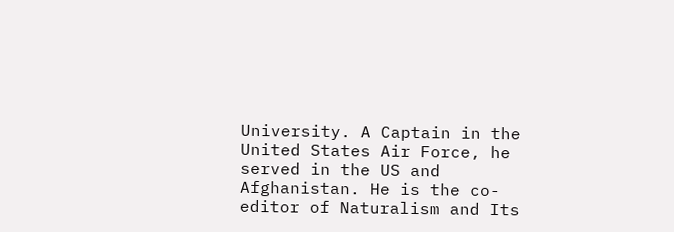University. A Captain in the United States Air Force, he served in the US and Afghanistan. He is the co-editor of Naturalism and Its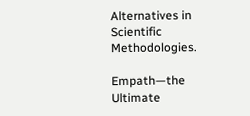Alternatives in Scientific Methodologies.

Empath—the Ultimate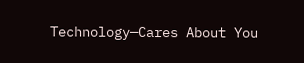Technology—Cares About You